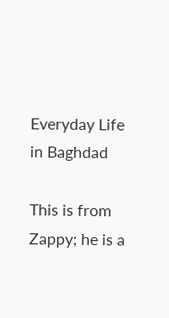Everyday Life in Baghdad

This is from Zappy; he is a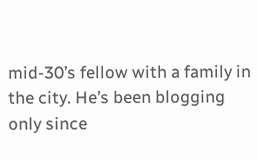mid-30’s fellow with a family in the city. He’s been blogging only since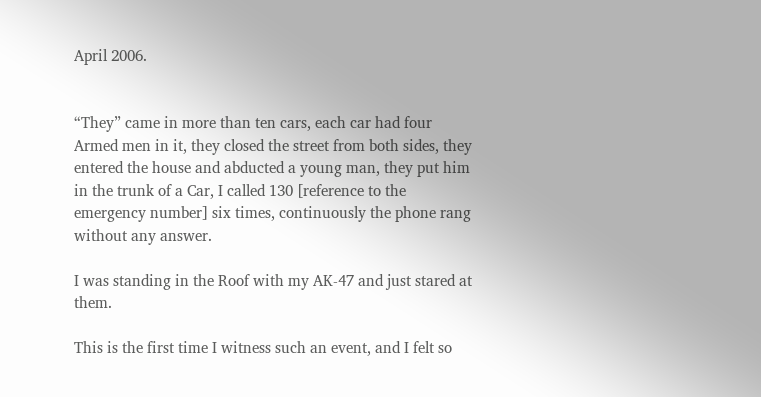April 2006.


“They” came in more than ten cars, each car had four Armed men in it, they closed the street from both sides, they entered the house and abducted a young man, they put him in the trunk of a Car, I called 130 [reference to the emergency number] six times, continuously the phone rang without any answer.

I was standing in the Roof with my AK-47 and just stared at them.

This is the first time I witness such an event, and I felt so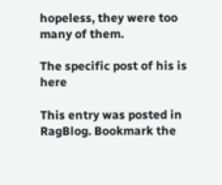hopeless, they were too many of them.

The specific post of his is here

This entry was posted in RagBlog. Bookmark the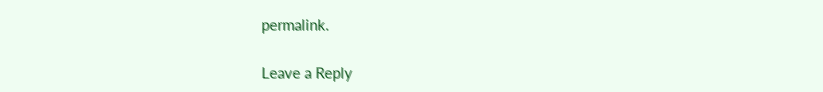permalink.

Leave a Reply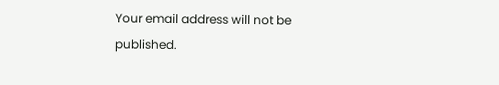Your email address will not be published.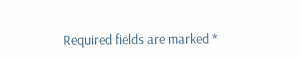Required fields are marked *